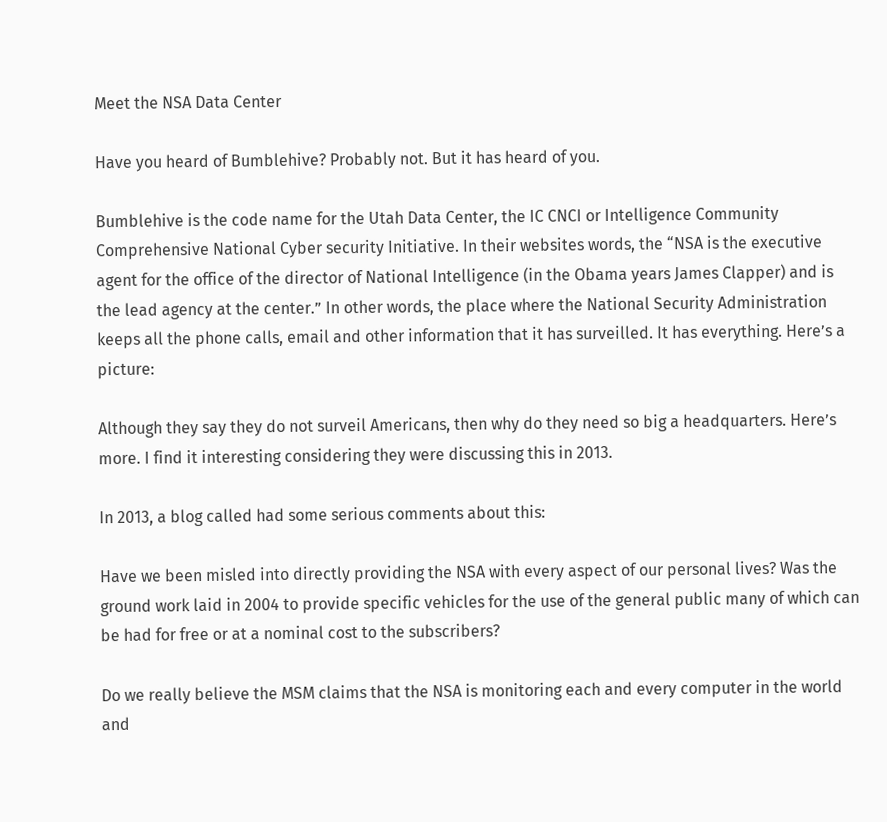Meet the NSA Data Center

Have you heard of Bumblehive? Probably not. But it has heard of you.

Bumblehive is the code name for the Utah Data Center, the IC CNCI or Intelligence Community Comprehensive National Cyber security Initiative. In their websites words, the “NSA is the executive agent for the office of the director of National Intelligence (in the Obama years James Clapper) and is the lead agency at the center.” In other words, the place where the National Security Administration keeps all the phone calls, email and other information that it has surveilled. It has everything. Here’s a picture:

Although they say they do not surveil Americans, then why do they need so big a headquarters. Here’s more. I find it interesting considering they were discussing this in 2013.

In 2013, a blog called had some serious comments about this:

Have we been misled into directly providing the NSA with every aspect of our personal lives? Was the ground work laid in 2004 to provide specific vehicles for the use of the general public many of which can be had for free or at a nominal cost to the subscribers?

Do we really believe the MSM claims that the NSA is monitoring each and every computer in the world and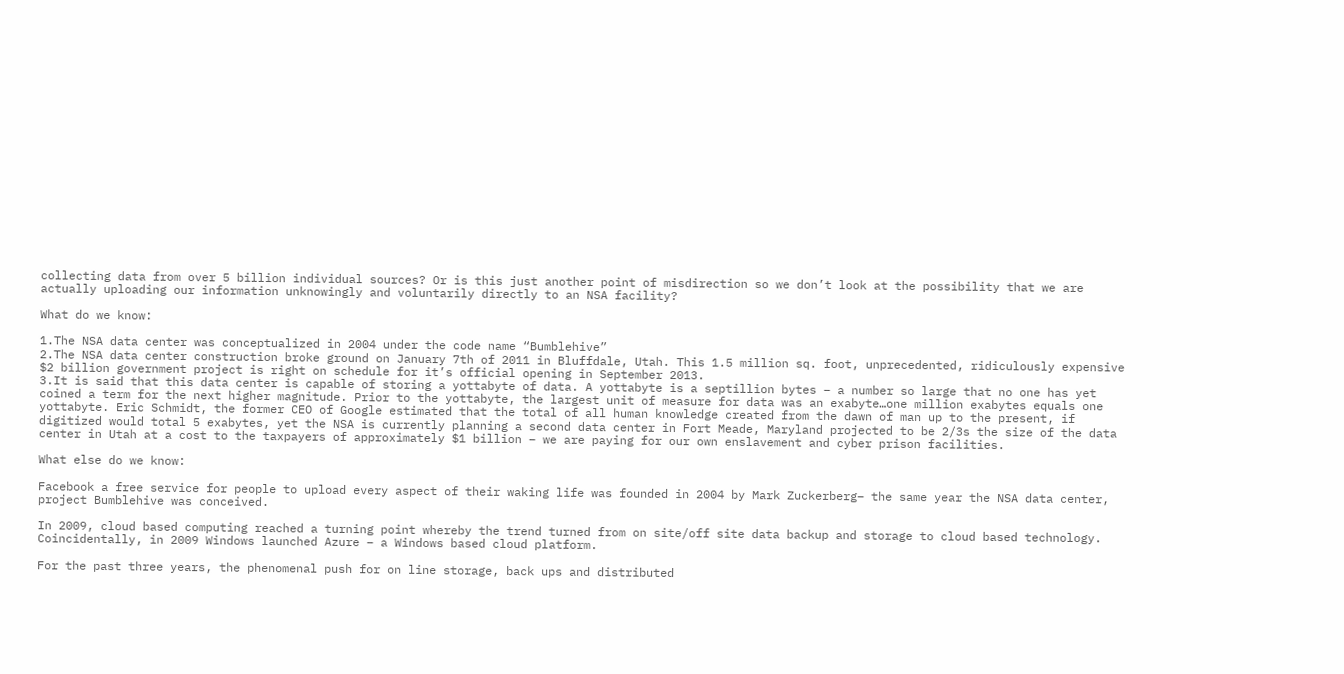collecting data from over 5 billion individual sources? Or is this just another point of misdirection so we don’t look at the possibility that we are actually uploading our information unknowingly and voluntarily directly to an NSA facility?

What do we know:

1.The NSA data center was conceptualized in 2004 under the code name “Bumblehive”
2.The NSA data center construction broke ground on January 7th of 2011 in Bluffdale, Utah. This 1.5 million sq. foot, unprecedented, ridiculously expensive $2 billion government project is right on schedule for it’s official opening in September 2013.
3.It is said that this data center is capable of storing a yottabyte of data. A yottabyte is a septillion bytes – a number so large that no one has yet coined a term for the next higher magnitude. Prior to the yottabyte, the largest unit of measure for data was an exabyte…one million exabytes equals one yottabyte. Eric Schmidt, the former CEO of Google estimated that the total of all human knowledge created from the dawn of man up to the present, if digitized would total 5 exabytes, yet the NSA is currently planning a second data center in Fort Meade, Maryland projected to be 2/3s the size of the data center in Utah at a cost to the taxpayers of approximately $1 billion – we are paying for our own enslavement and cyber prison facilities.

What else do we know:

Facebook a free service for people to upload every aspect of their waking life was founded in 2004 by Mark Zuckerberg– the same year the NSA data center, project Bumblehive was conceived.

In 2009, cloud based computing reached a turning point whereby the trend turned from on site/off site data backup and storage to cloud based technology. Coincidentally, in 2009 Windows launched Azure – a Windows based cloud platform.

For the past three years, the phenomenal push for on line storage, back ups and distributed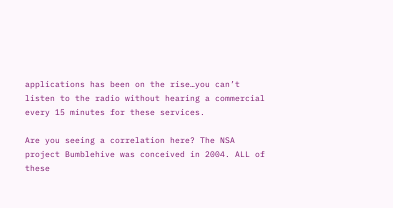applications has been on the rise…you can’t listen to the radio without hearing a commercial every 15 minutes for these services.

Are you seeing a correlation here? The NSA project Bumblehive was conceived in 2004. ALL of
these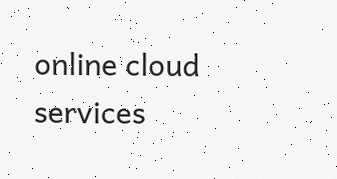online cloud services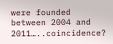were founded between 2004 and 2011…..coincidence?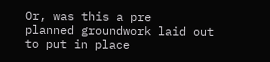Or, was this a pre
planned groundwork laid out to put in place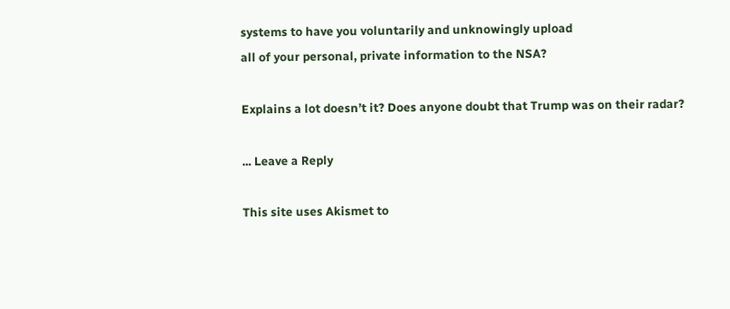systems to have you voluntarily and unknowingly upload
all of your personal, private information to the NSA?

Explains a lot doesn’t it? Does anyone doubt that Trump was on their radar?

... Leave a Reply

This site uses Akismet to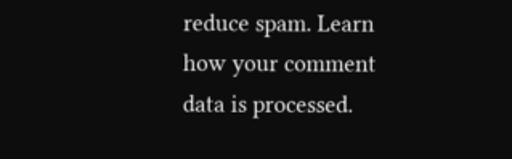reduce spam. Learn how your comment data is processed.